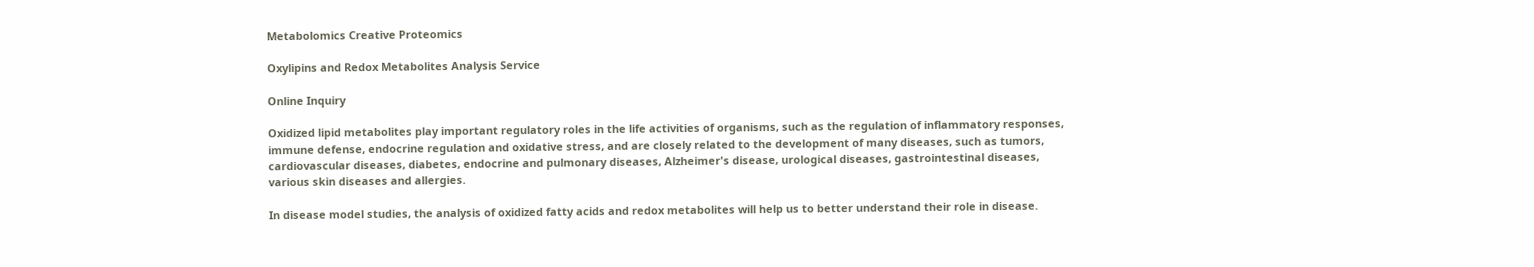Metabolomics Creative Proteomics

Oxylipins and Redox Metabolites Analysis Service

Online Inquiry

Oxidized lipid metabolites play important regulatory roles in the life activities of organisms, such as the regulation of inflammatory responses, immune defense, endocrine regulation and oxidative stress, and are closely related to the development of many diseases, such as tumors, cardiovascular diseases, diabetes, endocrine and pulmonary diseases, Alzheimer's disease, urological diseases, gastrointestinal diseases, various skin diseases and allergies.

In disease model studies, the analysis of oxidized fatty acids and redox metabolites will help us to better understand their role in disease.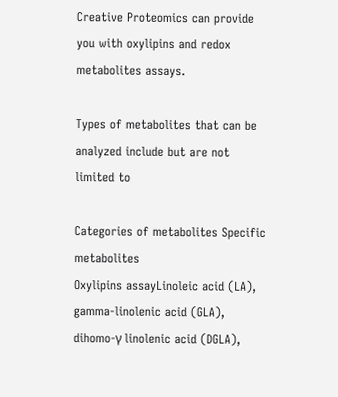Creative Proteomics can provide you with oxylipins and redox metabolites assays.

Types of metabolites that can be analyzed include but are not limited to

Categories of metabolites Specific metabolites
Oxylipins assayLinoleic acid (LA), gamma-linolenic acid (GLA), dihomo-γ linolenic acid (DGLA),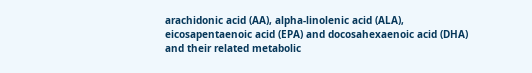arachidonic acid (AA), alpha-linolenic acid (ALA), eicosapentaenoic acid (EPA) and docosahexaenoic acid (DHA) and their related metabolic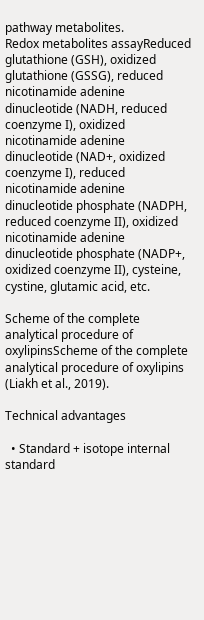pathway metabolites.
Redox metabolites assayReduced glutathione (GSH), oxidized glutathione (GSSG), reduced nicotinamide adenine dinucleotide (NADH, reduced coenzyme I), oxidized nicotinamide adenine dinucleotide (NAD+, oxidized coenzyme I), reduced nicotinamide adenine dinucleotide phosphate (NADPH, reduced coenzyme II), oxidized nicotinamide adenine dinucleotide phosphate (NADP+, oxidized coenzyme II), cysteine, cystine, glutamic acid, etc.

Scheme of the complete analytical procedure of oxylipinsScheme of the complete analytical procedure of oxylipins (Liakh et al., 2019).

Technical advantages

  • Standard + isotope internal standard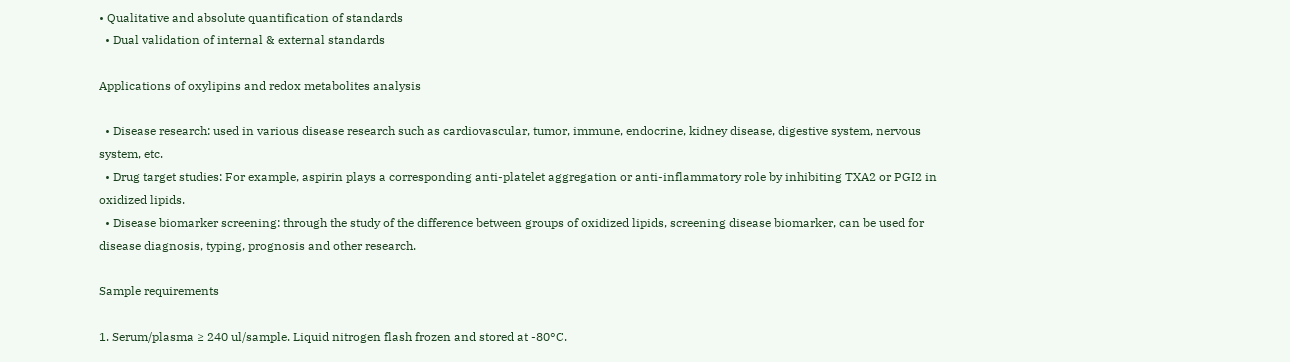• Qualitative and absolute quantification of standards
  • Dual validation of internal & external standards

Applications of oxylipins and redox metabolites analysis

  • Disease research: used in various disease research such as cardiovascular, tumor, immune, endocrine, kidney disease, digestive system, nervous system, etc.
  • Drug target studies: For example, aspirin plays a corresponding anti-platelet aggregation or anti-inflammatory role by inhibiting TXA2 or PGI2 in oxidized lipids.
  • Disease biomarker screening: through the study of the difference between groups of oxidized lipids, screening disease biomarker, can be used for disease diagnosis, typing, prognosis and other research.

Sample requirements

1. Serum/plasma ≥ 240 ul/sample. Liquid nitrogen flash frozen and stored at -80°C.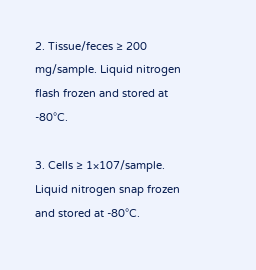2. Tissue/feces ≥ 200 mg/sample. Liquid nitrogen flash frozen and stored at -80°C.

3. Cells ≥ 1×107/sample. Liquid nitrogen snap frozen and stored at -80°C.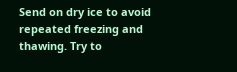Send on dry ice to avoid repeated freezing and thawing. Try to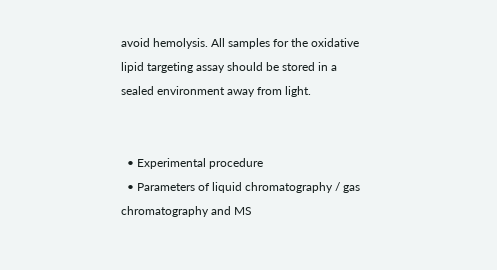avoid hemolysis. All samples for the oxidative lipid targeting assay should be stored in a sealed environment away from light.


  • Experimental procedure
  • Parameters of liquid chromatography / gas chromatography and MS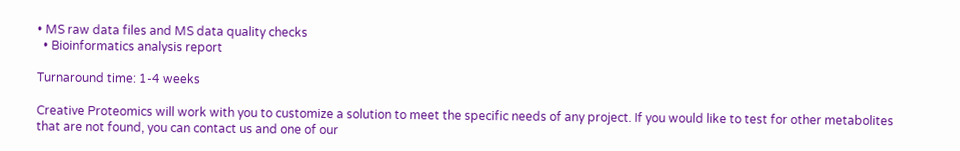• MS raw data files and MS data quality checks
  • Bioinformatics analysis report

Turnaround time: 1-4 weeks

Creative Proteomics will work with you to customize a solution to meet the specific needs of any project. If you would like to test for other metabolites that are not found, you can contact us and one of our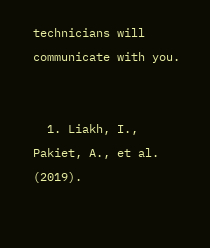technicians will communicate with you.


  1. Liakh, I., Pakiet, A., et al. (2019).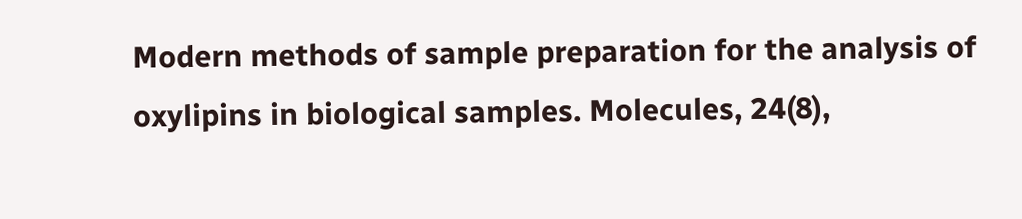Modern methods of sample preparation for the analysis of oxylipins in biological samples. Molecules, 24(8),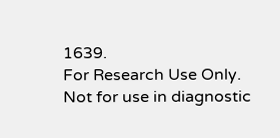1639.
For Research Use Only. Not for use in diagnostic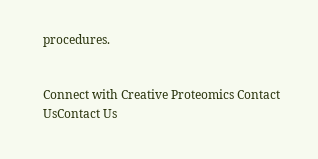procedures.


Connect with Creative Proteomics Contact UsContact Us